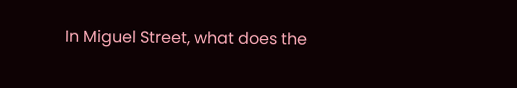In Miguel Street, what does the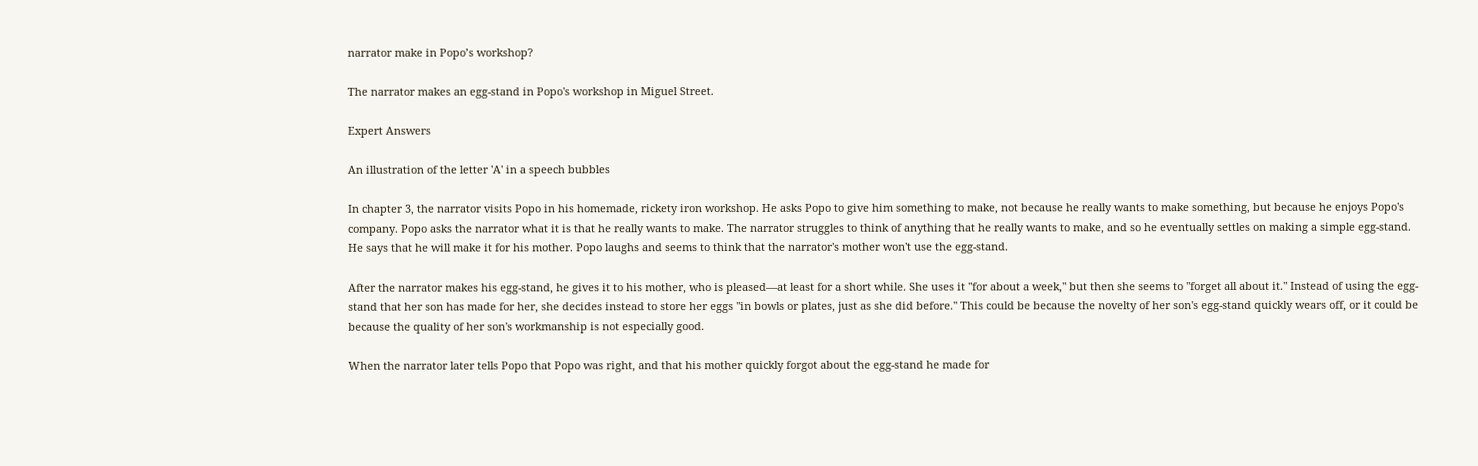narrator make in Popo’s workshop?

The narrator makes an egg-stand in Popo's workshop in Miguel Street.

Expert Answers

An illustration of the letter 'A' in a speech bubbles

In chapter 3, the narrator visits Popo in his homemade, rickety iron workshop. He asks Popo to give him something to make, not because he really wants to make something, but because he enjoys Popo's company. Popo asks the narrator what it is that he really wants to make. The narrator struggles to think of anything that he really wants to make, and so he eventually settles on making a simple egg-stand. He says that he will make it for his mother. Popo laughs and seems to think that the narrator's mother won't use the egg-stand.

After the narrator makes his egg-stand, he gives it to his mother, who is pleased—at least for a short while. She uses it "for about a week," but then she seems to "forget all about it." Instead of using the egg-stand that her son has made for her, she decides instead to store her eggs "in bowls or plates, just as she did before." This could be because the novelty of her son's egg-stand quickly wears off, or it could be because the quality of her son's workmanship is not especially good.

When the narrator later tells Popo that Popo was right, and that his mother quickly forgot about the egg-stand he made for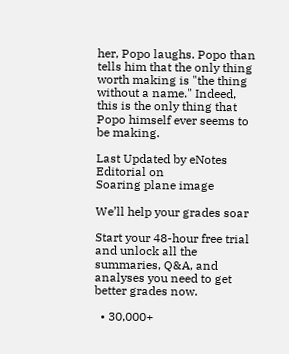her, Popo laughs. Popo than tells him that the only thing worth making is "the thing without a name." Indeed, this is the only thing that Popo himself ever seems to be making.

Last Updated by eNotes Editorial on
Soaring plane image

We’ll help your grades soar

Start your 48-hour free trial and unlock all the summaries, Q&A, and analyses you need to get better grades now.

  • 30,000+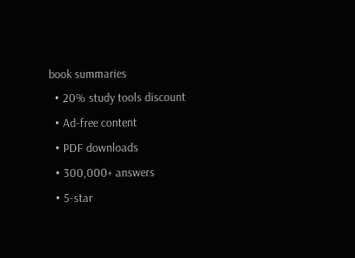book summaries
  • 20% study tools discount
  • Ad-free content
  • PDF downloads
  • 300,000+ answers
  • 5-star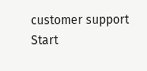customer support
Start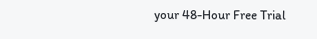your 48-Hour Free Trial